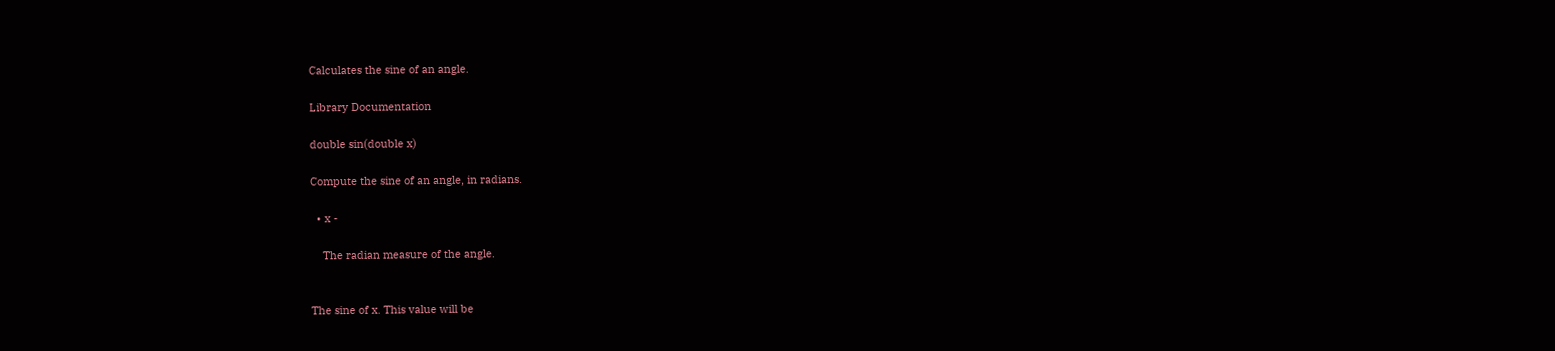Calculates the sine of an angle.

Library Documentation

double sin(double x)

Compute the sine of an angle, in radians.

  • x -

    The radian measure of the angle.


The sine of x. This value will be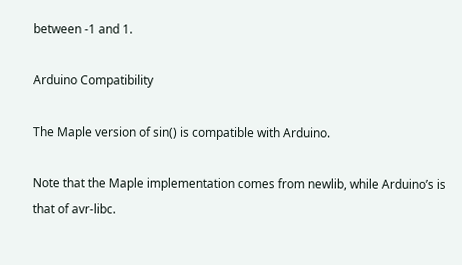between -1 and 1.

Arduino Compatibility

The Maple version of sin() is compatible with Arduino.

Note that the Maple implementation comes from newlib, while Arduino’s is that of avr-libc.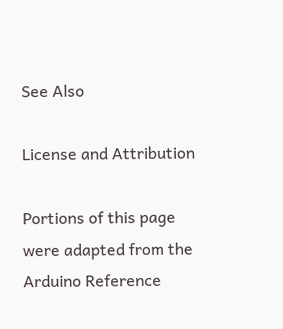See Also

License and Attribution

Portions of this page were adapted from the Arduino Reference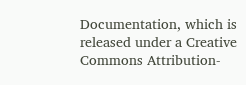Documentation, which is released under a Creative Commons Attribution-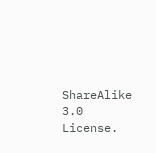ShareAlike 3.0 License.